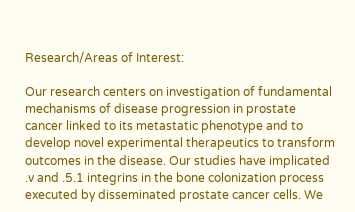Research/Areas of Interest:

Our research centers on investigation of fundamental mechanisms of disease progression in prostate cancer linked to its metastatic phenotype and to develop novel experimental therapeutics to transform outcomes in the disease. Our studies have implicated .v and .5.1 integrins in the bone colonization process executed by disseminated prostate cancer cells. We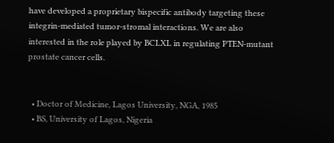have developed a proprietary bispecific antibody targeting these integrin-mediated tumor-stromal interactions. We are also interested in the role played by BCLXL in regulating PTEN-mutant prostate cancer cells.


  • Doctor of Medicine, Lagos University, NGA, 1985
  • BS, University of Lagos, Nigeria